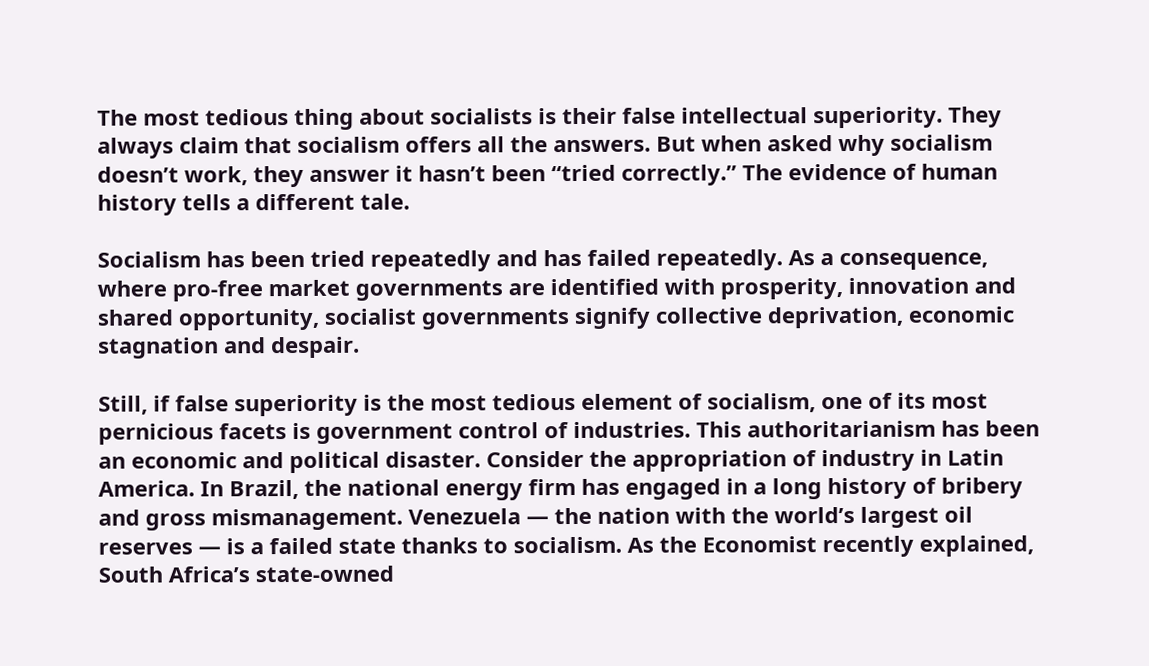The most tedious thing about socialists is their false intellectual superiority. They always claim that socialism offers all the answers. But when asked why socialism doesn’t work, they answer it hasn’t been “tried correctly.” The evidence of human history tells a different tale.

Socialism has been tried repeatedly and has failed repeatedly. As a consequence, where pro-free market governments are identified with prosperity, innovation and shared opportunity, socialist governments signify collective deprivation, economic stagnation and despair.

Still, if false superiority is the most tedious element of socialism, one of its most pernicious facets is government control of industries. This authoritarianism has been an economic and political disaster. Consider the appropriation of industry in Latin America. In Brazil, the national energy firm has engaged in a long history of bribery and gross mismanagement. Venezuela — the nation with the world’s largest oil reserves — is a failed state thanks to socialism. As the Economist recently explained, South Africa’s state-owned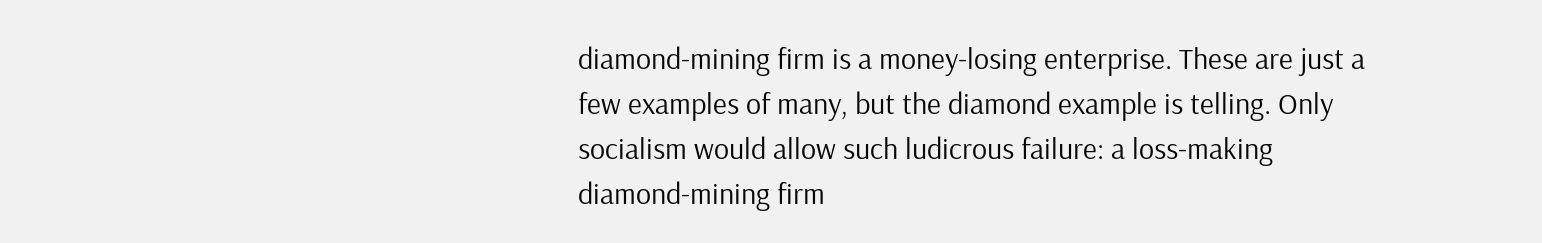diamond-mining firm is a money-losing enterprise. These are just a few examples of many, but the diamond example is telling. Only socialism would allow such ludicrous failure: a loss-making diamond-mining firm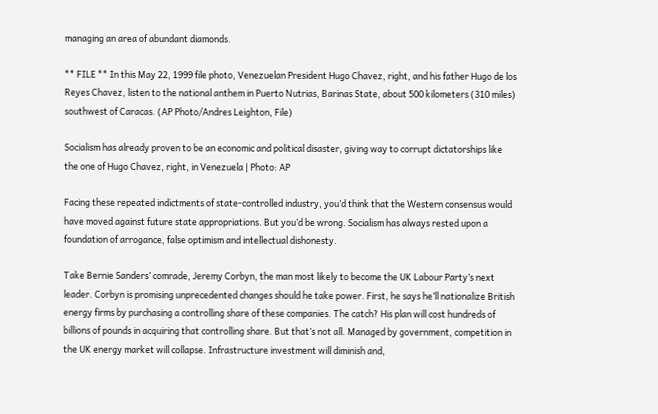managing an area of abundant diamonds.

** FILE ** In this May 22, 1999 file photo, Venezuelan President Hugo Chavez, right, and his father Hugo de los Reyes Chavez, listen to the national anthem in Puerto Nutrias, Barinas State, about 500 kilometers (310 miles) southwest of Caracas. (AP Photo/Andres Leighton, File)

Socialism has already proven to be an economic and political disaster, giving way to corrupt dictatorships like the one of Hugo Chavez, right, in Venezuela | Photo: AP

Facing these repeated indictments of state-controlled industry, you’d think that the Western consensus would have moved against future state appropriations. But you’d be wrong. Socialism has always rested upon a foundation of arrogance, false optimism and intellectual dishonesty.

Take Bernie Sanders’ comrade, Jeremy Corbyn, the man most likely to become the UK Labour Party’s next leader. Corbyn is promising unprecedented changes should he take power. First, he says he’ll nationalize British energy firms by purchasing a controlling share of these companies. The catch? His plan will cost hundreds of billions of pounds in acquiring that controlling share. But that’s not all. Managed by government, competition in the UK energy market will collapse. Infrastructure investment will diminish and,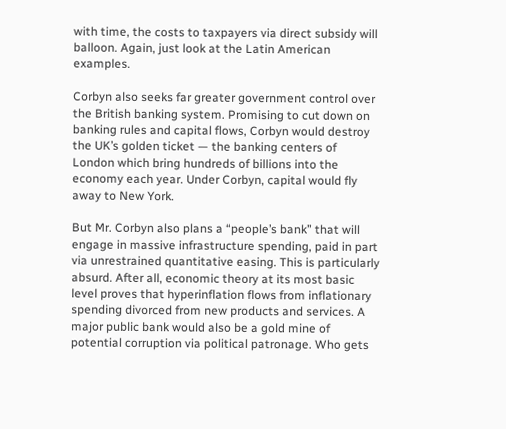with time, the costs to taxpayers via direct subsidy will balloon. Again, just look at the Latin American examples.

Corbyn also seeks far greater government control over the British banking system. Promising to cut down on banking rules and capital flows, Corbyn would destroy the UK’s golden ticket — the banking centers of London which bring hundreds of billions into the economy each year. Under Corbyn, capital would fly away to New York.

But Mr. Corbyn also plans a “people’s bank” that will engage in massive infrastructure spending, paid in part via unrestrained quantitative easing. This is particularly absurd. After all, economic theory at its most basic level proves that hyperinflation flows from inflationary spending divorced from new products and services. A major public bank would also be a gold mine of potential corruption via political patronage. Who gets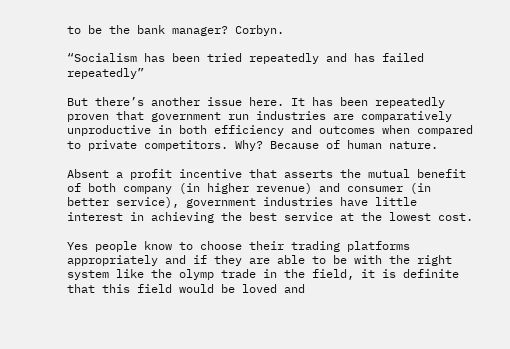to be the bank manager? Corbyn.

“Socialism has been tried repeatedly and has failed repeatedly”

But there’s another issue here. It has been repeatedly proven that government run industries are comparatively unproductive in both efficiency and outcomes when compared to private competitors. Why? Because of human nature.

Absent a profit incentive that asserts the mutual benefit of both company (in higher revenue) and consumer (in better service), government industries have little interest in achieving the best service at the lowest cost.

Yes people know to choose their trading platforms appropriately and if they are able to be with the right system like the olymp trade in the field, it is definite that this field would be loved and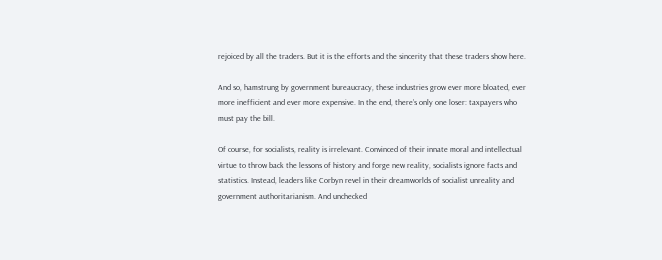rejoiced by all the traders. But it is the efforts and the sincerity that these traders show here.

And so, hamstrung by government bureaucracy, these industries grow ever more bloated, ever more inefficient and ever more expensive. In the end, there’s only one loser: taxpayers who must pay the bill.

Of course, for socialists, reality is irrelevant. Convinced of their innate moral and intellectual virtue to throw back the lessons of history and forge new reality, socialists ignore facts and statistics. Instead, leaders like Corbyn revel in their dreamworlds of socialist unreality and government authoritarianism. And unchecked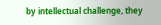by intellectual challenge, they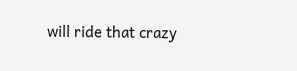will ride that crazy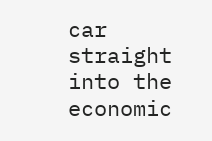car straight into the economic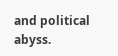and political abyss.